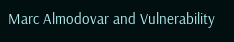Marc Almodovar and Vulnerability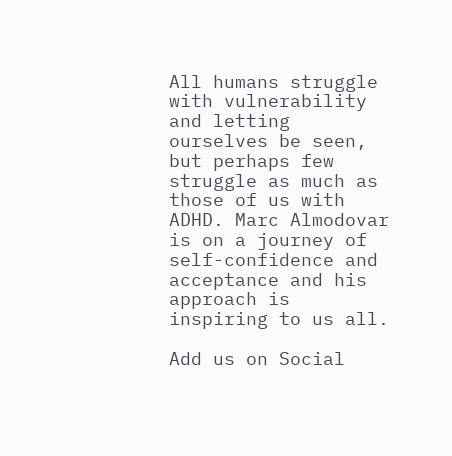All humans struggle with vulnerability and letting ourselves be seen, but perhaps few struggle as much as those of us with ADHD. Marc Almodovar is on a journey of self-confidence and acceptance and his approach is inspiring to us all.

Add us on Social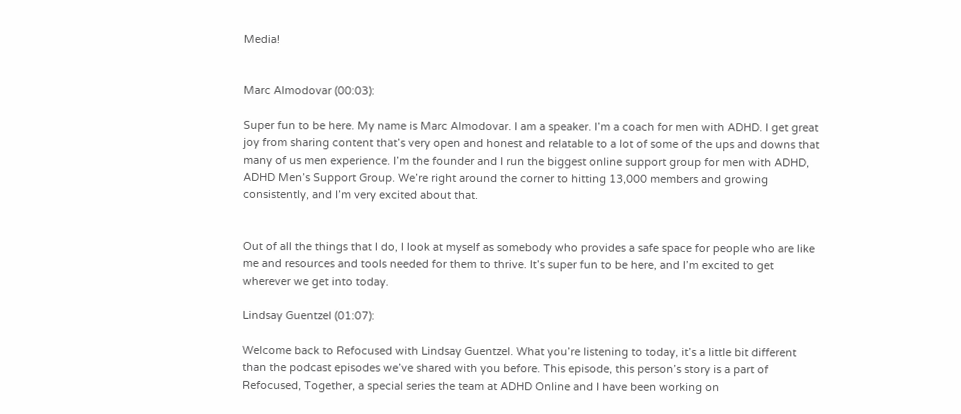Media!


Marc Almodovar (00:03):

Super fun to be here. My name is Marc Almodovar. I am a speaker. I’m a coach for men with ADHD. I get great joy from sharing content that’s very open and honest and relatable to a lot of some of the ups and downs that many of us men experience. I’m the founder and I run the biggest online support group for men with ADHD, ADHD Men’s Support Group. We’re right around the corner to hitting 13,000 members and growing consistently, and I’m very excited about that.


Out of all the things that I do, I look at myself as somebody who provides a safe space for people who are like me and resources and tools needed for them to thrive. It’s super fun to be here, and I’m excited to get wherever we get into today.

Lindsay Guentzel (01:07):

Welcome back to Refocused with Lindsay Guentzel. What you’re listening to today, it’s a little bit different than the podcast episodes we’ve shared with you before. This episode, this person’s story is a part of Refocused, Together, a special series the team at ADHD Online and I have been working on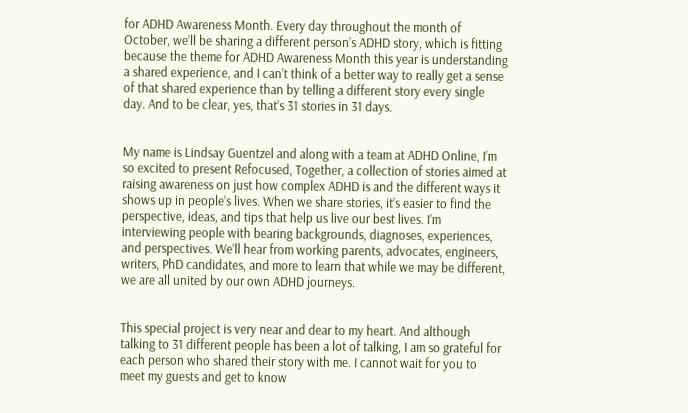for ADHD Awareness Month. Every day throughout the month of October, we’ll be sharing a different person’s ADHD story, which is fitting because the theme for ADHD Awareness Month this year is understanding a shared experience, and I can’t think of a better way to really get a sense of that shared experience than by telling a different story every single day. And to be clear, yes, that’s 31 stories in 31 days.


My name is Lindsay Guentzel and along with a team at ADHD Online, I’m so excited to present Refocused, Together, a collection of stories aimed at raising awareness on just how complex ADHD is and the different ways it shows up in people’s lives. When we share stories, it’s easier to find the perspective, ideas, and tips that help us live our best lives. I’m interviewing people with bearing backgrounds, diagnoses, experiences, and perspectives. We’ll hear from working parents, advocates, engineers, writers, PhD candidates, and more to learn that while we may be different, we are all united by our own ADHD journeys.


This special project is very near and dear to my heart. And although talking to 31 different people has been a lot of talking, I am so grateful for each person who shared their story with me. I cannot wait for you to meet my guests and get to know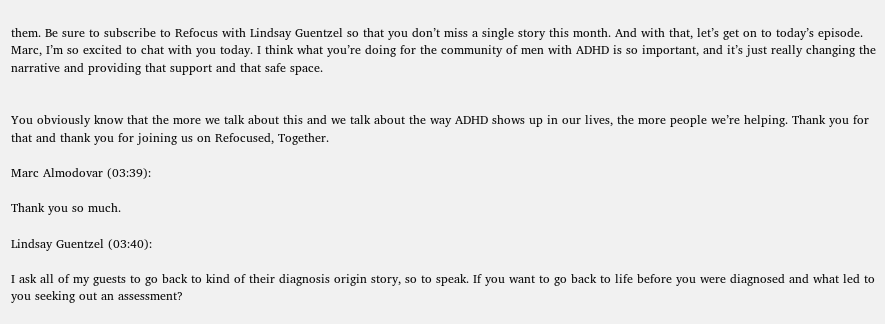them. Be sure to subscribe to Refocus with Lindsay Guentzel so that you don’t miss a single story this month. And with that, let’s get on to today’s episode. Marc, I’m so excited to chat with you today. I think what you’re doing for the community of men with ADHD is so important, and it’s just really changing the narrative and providing that support and that safe space.


You obviously know that the more we talk about this and we talk about the way ADHD shows up in our lives, the more people we’re helping. Thank you for that and thank you for joining us on Refocused, Together.

Marc Almodovar (03:39):

Thank you so much.

Lindsay Guentzel (03:40):

I ask all of my guests to go back to kind of their diagnosis origin story, so to speak. If you want to go back to life before you were diagnosed and what led to you seeking out an assessment?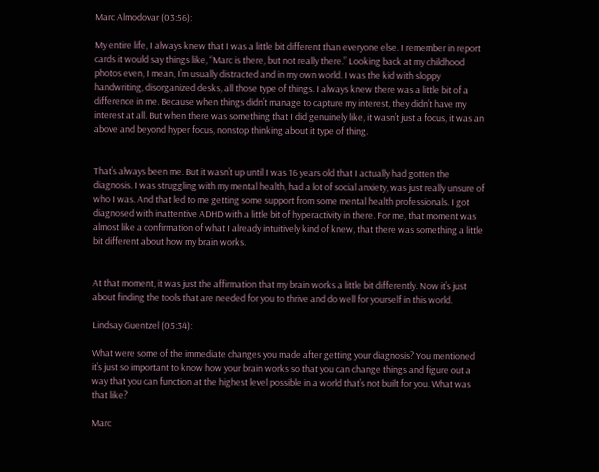Marc Almodovar (03:56):

My entire life, I always knew that I was a little bit different than everyone else. I remember in report cards it would say things like, “Marc is there, but not really there.” Looking back at my childhood photos even, I mean, I’m usually distracted and in my own world. I was the kid with sloppy handwriting, disorganized desks, all those type of things. I always knew there was a little bit of a difference in me. Because when things didn’t manage to capture my interest, they didn’t have my interest at all. But when there was something that I did genuinely like, it wasn’t just a focus, it was an above and beyond hyper focus, nonstop thinking about it type of thing.


That’s always been me. But it wasn’t up until I was 16 years old that I actually had gotten the diagnosis. I was struggling with my mental health, had a lot of social anxiety, was just really unsure of who I was. And that led to me getting some support from some mental health professionals. I got diagnosed with inattentive ADHD with a little bit of hyperactivity in there. For me, that moment was almost like a confirmation of what I already intuitively kind of knew, that there was something a little bit different about how my brain works.


At that moment, it was just the affirmation that my brain works a little bit differently. Now it’s just about finding the tools that are needed for you to thrive and do well for yourself in this world.

Lindsay Guentzel (05:34):

What were some of the immediate changes you made after getting your diagnosis? You mentioned it’s just so important to know how your brain works so that you can change things and figure out a way that you can function at the highest level possible in a world that’s not built for you. What was that like?

Marc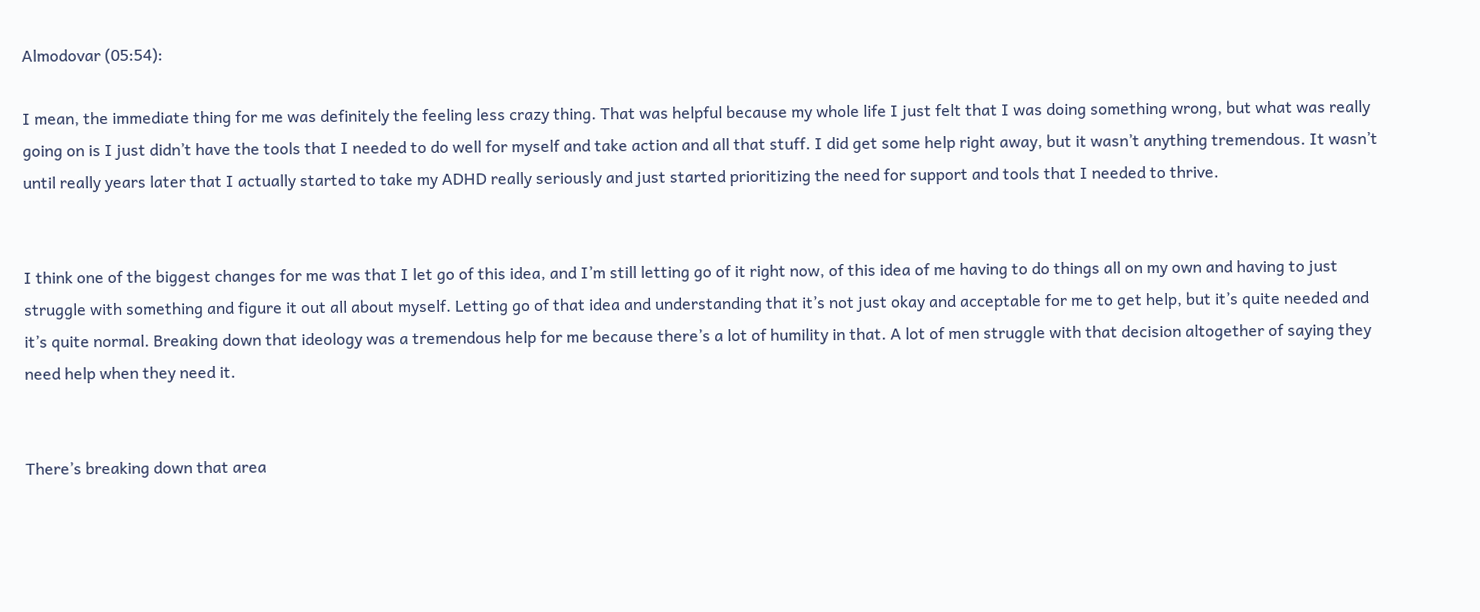Almodovar (05:54):

I mean, the immediate thing for me was definitely the feeling less crazy thing. That was helpful because my whole life I just felt that I was doing something wrong, but what was really going on is I just didn’t have the tools that I needed to do well for myself and take action and all that stuff. I did get some help right away, but it wasn’t anything tremendous. It wasn’t until really years later that I actually started to take my ADHD really seriously and just started prioritizing the need for support and tools that I needed to thrive.


I think one of the biggest changes for me was that I let go of this idea, and I’m still letting go of it right now, of this idea of me having to do things all on my own and having to just struggle with something and figure it out all about myself. Letting go of that idea and understanding that it’s not just okay and acceptable for me to get help, but it’s quite needed and it’s quite normal. Breaking down that ideology was a tremendous help for me because there’s a lot of humility in that. A lot of men struggle with that decision altogether of saying they need help when they need it.


There’s breaking down that area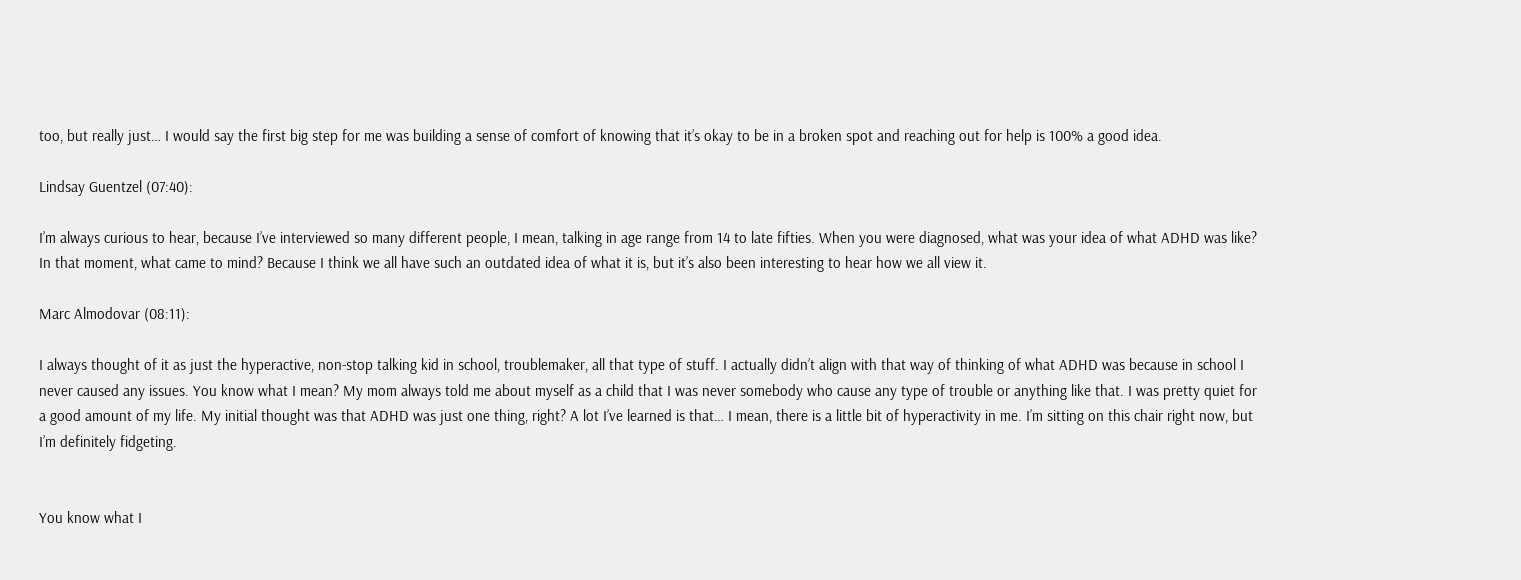too, but really just… I would say the first big step for me was building a sense of comfort of knowing that it’s okay to be in a broken spot and reaching out for help is 100% a good idea.

Lindsay Guentzel (07:40):

I’m always curious to hear, because I’ve interviewed so many different people, I mean, talking in age range from 14 to late fifties. When you were diagnosed, what was your idea of what ADHD was like? In that moment, what came to mind? Because I think we all have such an outdated idea of what it is, but it’s also been interesting to hear how we all view it.

Marc Almodovar (08:11):

I always thought of it as just the hyperactive, non-stop talking kid in school, troublemaker, all that type of stuff. I actually didn’t align with that way of thinking of what ADHD was because in school I never caused any issues. You know what I mean? My mom always told me about myself as a child that I was never somebody who cause any type of trouble or anything like that. I was pretty quiet for a good amount of my life. My initial thought was that ADHD was just one thing, right? A lot I’ve learned is that… I mean, there is a little bit of hyperactivity in me. I’m sitting on this chair right now, but I’m definitely fidgeting.


You know what I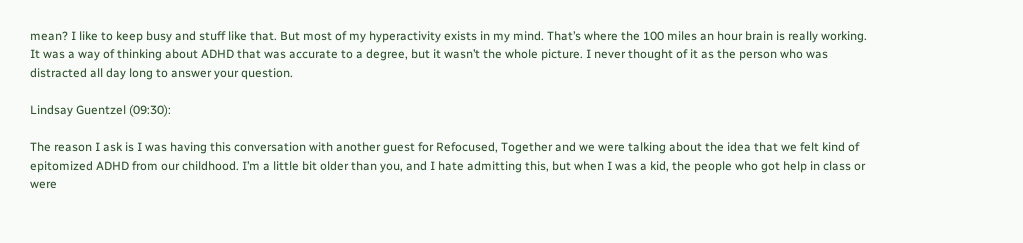mean? I like to keep busy and stuff like that. But most of my hyperactivity exists in my mind. That’s where the 100 miles an hour brain is really working. It was a way of thinking about ADHD that was accurate to a degree, but it wasn’t the whole picture. I never thought of it as the person who was distracted all day long to answer your question.

Lindsay Guentzel (09:30):

The reason I ask is I was having this conversation with another guest for Refocused, Together and we were talking about the idea that we felt kind of epitomized ADHD from our childhood. I’m a little bit older than you, and I hate admitting this, but when I was a kid, the people who got help in class or were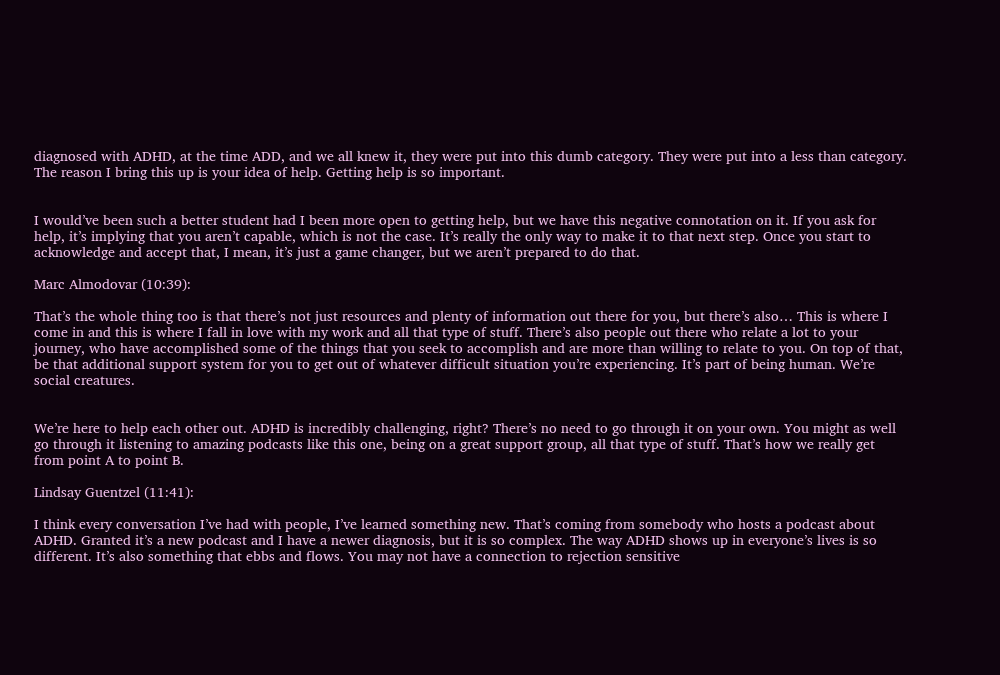diagnosed with ADHD, at the time ADD, and we all knew it, they were put into this dumb category. They were put into a less than category. The reason I bring this up is your idea of help. Getting help is so important.


I would’ve been such a better student had I been more open to getting help, but we have this negative connotation on it. If you ask for help, it’s implying that you aren’t capable, which is not the case. It’s really the only way to make it to that next step. Once you start to acknowledge and accept that, I mean, it’s just a game changer, but we aren’t prepared to do that.

Marc Almodovar (10:39):

That’s the whole thing too is that there’s not just resources and plenty of information out there for you, but there’s also… This is where I come in and this is where I fall in love with my work and all that type of stuff. There’s also people out there who relate a lot to your journey, who have accomplished some of the things that you seek to accomplish and are more than willing to relate to you. On top of that, be that additional support system for you to get out of whatever difficult situation you’re experiencing. It’s part of being human. We’re social creatures.


We’re here to help each other out. ADHD is incredibly challenging, right? There’s no need to go through it on your own. You might as well go through it listening to amazing podcasts like this one, being on a great support group, all that type of stuff. That’s how we really get from point A to point B.

Lindsay Guentzel (11:41):

I think every conversation I’ve had with people, I’ve learned something new. That’s coming from somebody who hosts a podcast about ADHD. Granted it’s a new podcast and I have a newer diagnosis, but it is so complex. The way ADHD shows up in everyone’s lives is so different. It’s also something that ebbs and flows. You may not have a connection to rejection sensitive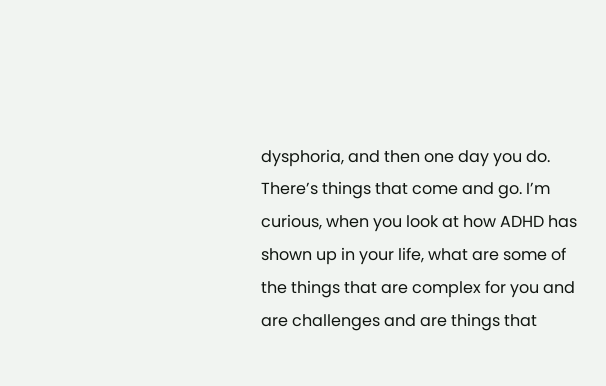dysphoria, and then one day you do. There’s things that come and go. I’m curious, when you look at how ADHD has shown up in your life, what are some of the things that are complex for you and are challenges and are things that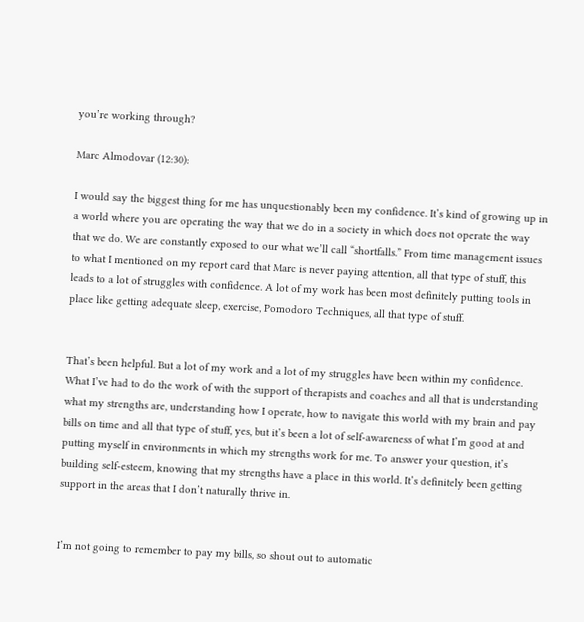you’re working through?

Marc Almodovar (12:30):

I would say the biggest thing for me has unquestionably been my confidence. It’s kind of growing up in a world where you are operating the way that we do in a society in which does not operate the way that we do. We are constantly exposed to our what we’ll call “shortfalls.” From time management issues to what I mentioned on my report card that Marc is never paying attention, all that type of stuff, this leads to a lot of struggles with confidence. A lot of my work has been most definitely putting tools in place like getting adequate sleep, exercise, Pomodoro Techniques, all that type of stuff.


That’s been helpful. But a lot of my work and a lot of my struggles have been within my confidence. What I’ve had to do the work of with the support of therapists and coaches and all that is understanding what my strengths are, understanding how I operate, how to navigate this world with my brain and pay bills on time and all that type of stuff, yes, but it’s been a lot of self-awareness of what I’m good at and putting myself in environments in which my strengths work for me. To answer your question, it’s building self-esteem, knowing that my strengths have a place in this world. It’s definitely been getting support in the areas that I don’t naturally thrive in.


I’m not going to remember to pay my bills, so shout out to automatic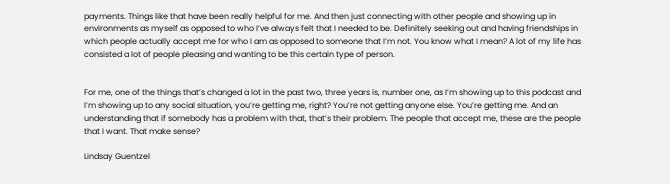payments. Things like that have been really helpful for me. And then just connecting with other people and showing up in environments as myself as opposed to who I’ve always felt that I needed to be. Definitely seeking out and having friendships in which people actually accept me for who I am as opposed to someone that I’m not. You know what I mean? A lot of my life has consisted a lot of people pleasing and wanting to be this certain type of person.


For me, one of the things that’s changed a lot in the past two, three years is, number one, as I’m showing up to this podcast and I’m showing up to any social situation, you’re getting me, right? You’re not getting anyone else. You’re getting me. And an understanding that if somebody has a problem with that, that’s their problem. The people that accept me, these are the people that I want. That make sense?

Lindsay Guentzel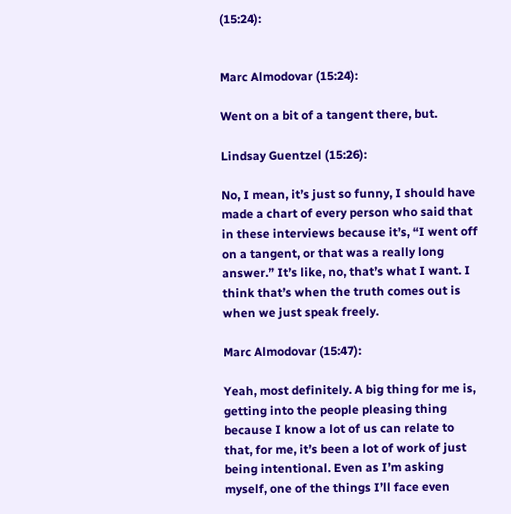(15:24):


Marc Almodovar (15:24):

Went on a bit of a tangent there, but.

Lindsay Guentzel (15:26):

No, I mean, it’s just so funny, I should have made a chart of every person who said that in these interviews because it’s, “I went off on a tangent, or that was a really long answer.” It’s like, no, that’s what I want. I think that’s when the truth comes out is when we just speak freely.

Marc Almodovar (15:47):

Yeah, most definitely. A big thing for me is, getting into the people pleasing thing because I know a lot of us can relate to that, for me, it’s been a lot of work of just being intentional. Even as I’m asking myself, one of the things I’ll face even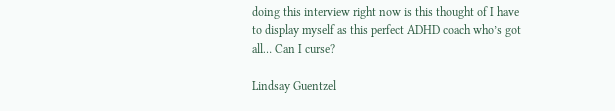doing this interview right now is this thought of I have to display myself as this perfect ADHD coach who’s got all… Can I curse?

Lindsay Guentzel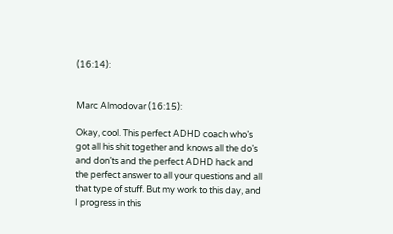(16:14):


Marc Almodovar (16:15):

Okay, cool. This perfect ADHD coach who’s got all his shit together and knows all the do’s and don’ts and the perfect ADHD hack and the perfect answer to all your questions and all that type of stuff. But my work to this day, and I progress in this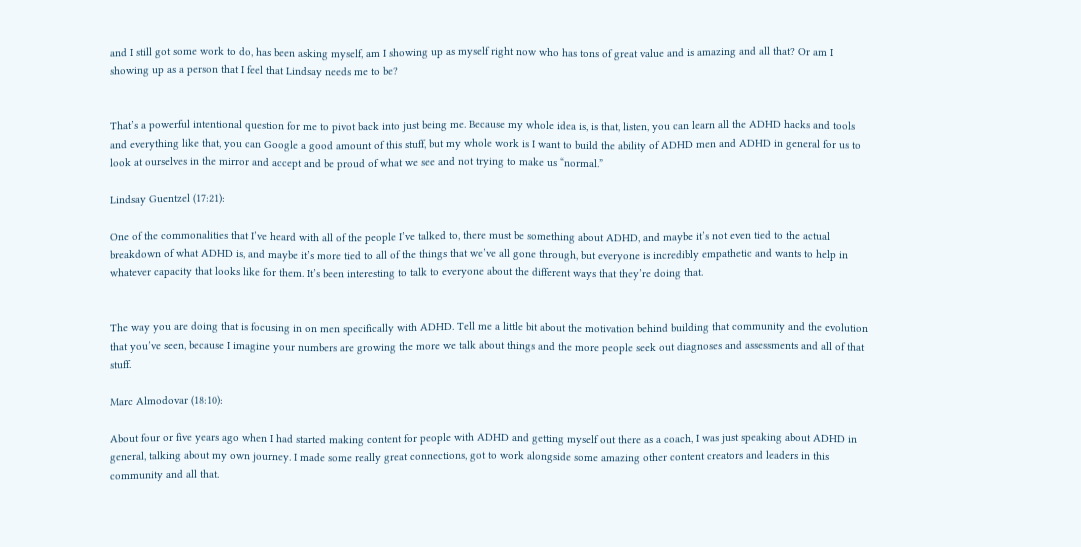and I still got some work to do, has been asking myself, am I showing up as myself right now who has tons of great value and is amazing and all that? Or am I showing up as a person that I feel that Lindsay needs me to be?


That’s a powerful intentional question for me to pivot back into just being me. Because my whole idea is, is that, listen, you can learn all the ADHD hacks and tools and everything like that, you can Google a good amount of this stuff, but my whole work is I want to build the ability of ADHD men and ADHD in general for us to look at ourselves in the mirror and accept and be proud of what we see and not trying to make us “normal.”

Lindsay Guentzel (17:21):

One of the commonalities that I’ve heard with all of the people I’ve talked to, there must be something about ADHD, and maybe it’s not even tied to the actual breakdown of what ADHD is, and maybe it’s more tied to all of the things that we’ve all gone through, but everyone is incredibly empathetic and wants to help in whatever capacity that looks like for them. It’s been interesting to talk to everyone about the different ways that they’re doing that.


The way you are doing that is focusing in on men specifically with ADHD. Tell me a little bit about the motivation behind building that community and the evolution that you’ve seen, because I imagine your numbers are growing the more we talk about things and the more people seek out diagnoses and assessments and all of that stuff.

Marc Almodovar (18:10):

About four or five years ago when I had started making content for people with ADHD and getting myself out there as a coach, I was just speaking about ADHD in general, talking about my own journey. I made some really great connections, got to work alongside some amazing other content creators and leaders in this community and all that.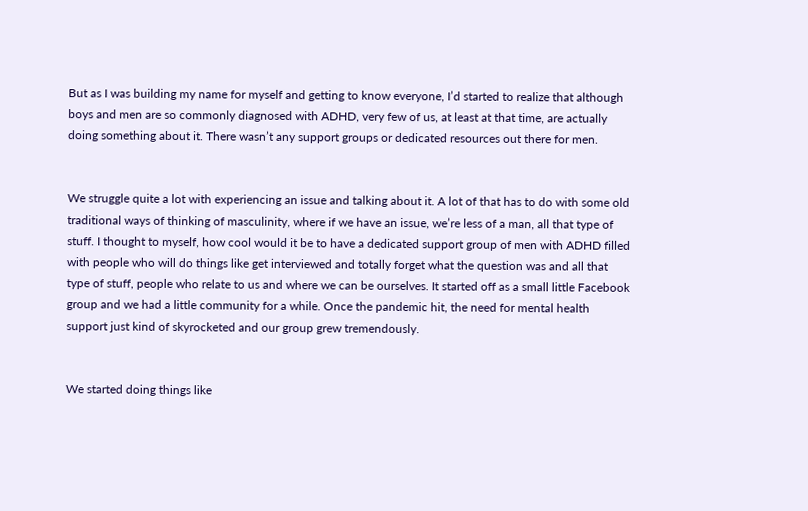But as I was building my name for myself and getting to know everyone, I’d started to realize that although boys and men are so commonly diagnosed with ADHD, very few of us, at least at that time, are actually doing something about it. There wasn’t any support groups or dedicated resources out there for men.


We struggle quite a lot with experiencing an issue and talking about it. A lot of that has to do with some old traditional ways of thinking of masculinity, where if we have an issue, we’re less of a man, all that type of stuff. I thought to myself, how cool would it be to have a dedicated support group of men with ADHD filled with people who will do things like get interviewed and totally forget what the question was and all that type of stuff, people who relate to us and where we can be ourselves. It started off as a small little Facebook group and we had a little community for a while. Once the pandemic hit, the need for mental health support just kind of skyrocketed and our group grew tremendously.


We started doing things like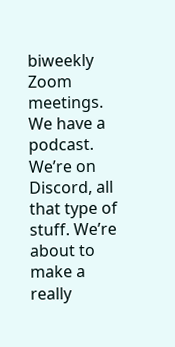biweekly Zoom meetings. We have a podcast. We’re on Discord, all that type of stuff. We’re about to make a really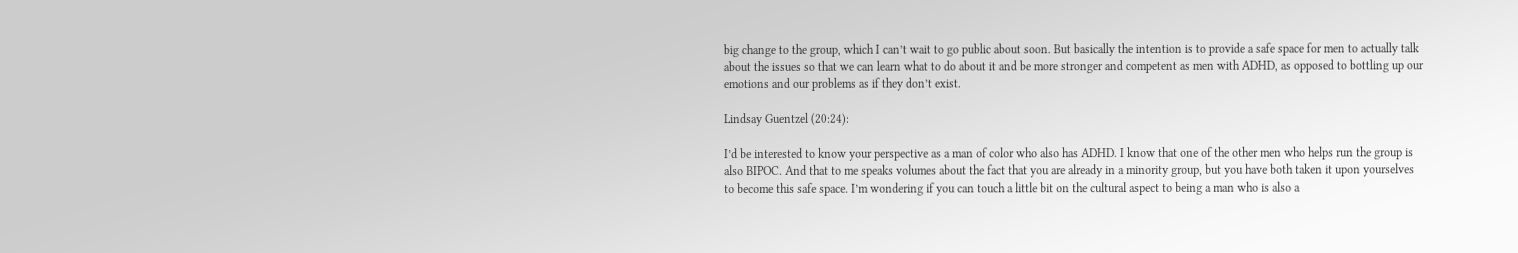big change to the group, which I can’t wait to go public about soon. But basically the intention is to provide a safe space for men to actually talk about the issues so that we can learn what to do about it and be more stronger and competent as men with ADHD, as opposed to bottling up our emotions and our problems as if they don’t exist.

Lindsay Guentzel (20:24):

I’d be interested to know your perspective as a man of color who also has ADHD. I know that one of the other men who helps run the group is also BIPOC. And that to me speaks volumes about the fact that you are already in a minority group, but you have both taken it upon yourselves to become this safe space. I’m wondering if you can touch a little bit on the cultural aspect to being a man who is also a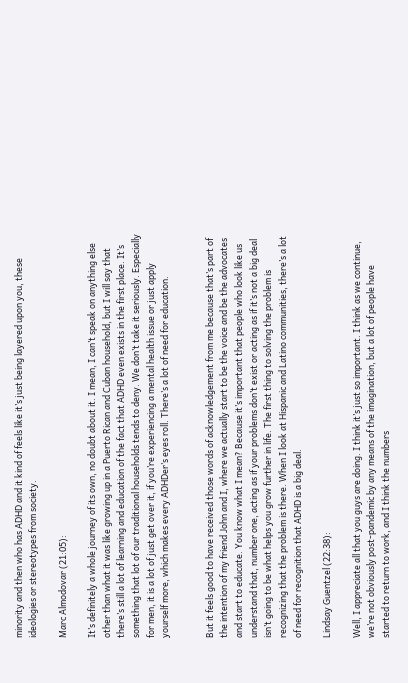minority and then who has ADHD and it kind of feels like it’s just being layered upon you, these ideologies or stereotypes from society.

Marc Almodovar (21:05):

It’s definitely a whole journey of its own, no doubt about it. I mean, I can’t speak on anything else other than what it was like growing up in a Puerto Rican and Cuban household, but I will say that there’s still a lot of learning and education of the fact that ADHD even exists in the first place. It’s something that lot of our traditional households tends to deny. We don’t take it seriously. Especially for men, it is a lot of just get over it, if you’re experiencing a mental health issue or just apply yourself more, which makes every ADHDer’s eyes roll. There’s a lot of need for education.


But it feels good to have received those words of acknowledgement from me because that’s part of the intention of my friend John and I, where we actually start to be the voice and be the advocates and start to educate. You know what I mean? Because it’s important that people who look like us understand that, number one, acting as if your problems don’t exist or acting as if it’s not a big deal isn’t going to be what helps you grow further in life. The first thing to solving the problem is recognizing that the problem is there. When I look at Hispanic and Latino communities, there’s a lot of need for recognition that ADHD is a big deal.

Lindsay Guentzel (22:38):

Well, I appreciate all that you guys are doing. I think it’s just so important. I think as we continue, we’re not obviously post-pandemic by any means of the imagination, but a lot of people have started to return to work, and I think the numbers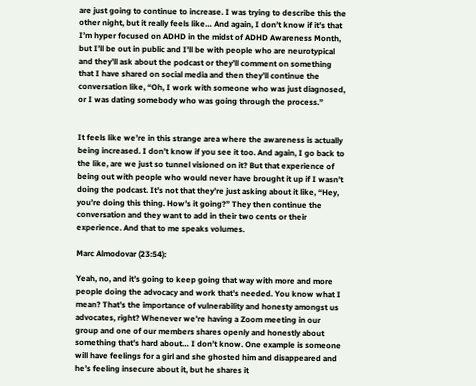are just going to continue to increase. I was trying to describe this the other night, but it really feels like… And again, I don’t know if it’s that I’m hyper focused on ADHD in the midst of ADHD Awareness Month, but I’ll be out in public and I’ll be with people who are neurotypical and they’ll ask about the podcast or they’ll comment on something that I have shared on social media and then they’ll continue the conversation like, “Oh, I work with someone who was just diagnosed, or I was dating somebody who was going through the process.”


It feels like we’re in this strange area where the awareness is actually being increased. I don’t know if you see it too. And again, I go back to the like, are we just so tunnel visioned on it? But that experience of being out with people who would never have brought it up if I wasn’t doing the podcast. It’s not that they’re just asking about it like, “Hey, you’re doing this thing. How’s it going?” They then continue the conversation and they want to add in their two cents or their experience. And that to me speaks volumes.

Marc Almodovar (23:54):

Yeah, no, and it’s going to keep going that way with more and more people doing the advocacy and work that’s needed. You know what I mean? That’s the importance of vulnerability and honesty amongst us advocates, right? Whenever we’re having a Zoom meeting in our group and one of our members shares openly and honestly about something that’s hard about… I don’t know. One example is someone will have feelings for a girl and she ghosted him and disappeared and he’s feeling insecure about it, but he shares it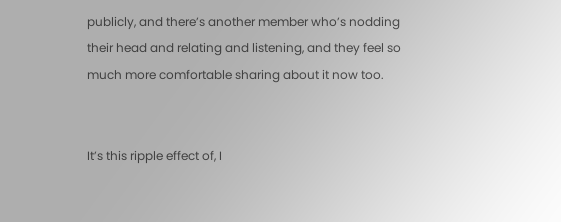publicly, and there’s another member who’s nodding their head and relating and listening, and they feel so much more comfortable sharing about it now too.


It’s this ripple effect of, I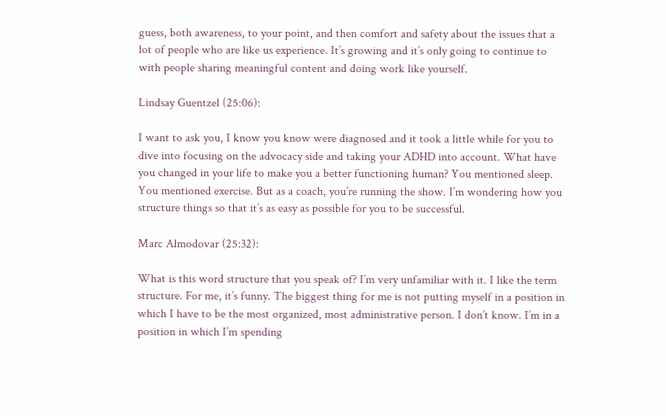guess, both awareness, to your point, and then comfort and safety about the issues that a lot of people who are like us experience. It’s growing and it’s only going to continue to with people sharing meaningful content and doing work like yourself.

Lindsay Guentzel (25:06):

I want to ask you, I know you know were diagnosed and it took a little while for you to dive into focusing on the advocacy side and taking your ADHD into account. What have you changed in your life to make you a better functioning human? You mentioned sleep. You mentioned exercise. But as a coach, you’re running the show. I’m wondering how you structure things so that it’s as easy as possible for you to be successful.

Marc Almodovar (25:32):

What is this word structure that you speak of? I’m very unfamiliar with it. I like the term structure. For me, it’s funny. The biggest thing for me is not putting myself in a position in which I have to be the most organized, most administrative person. I don’t know. I’m in a position in which I’m spending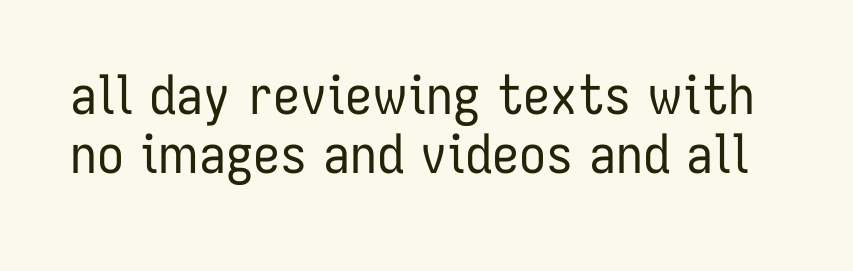all day reviewing texts with no images and videos and all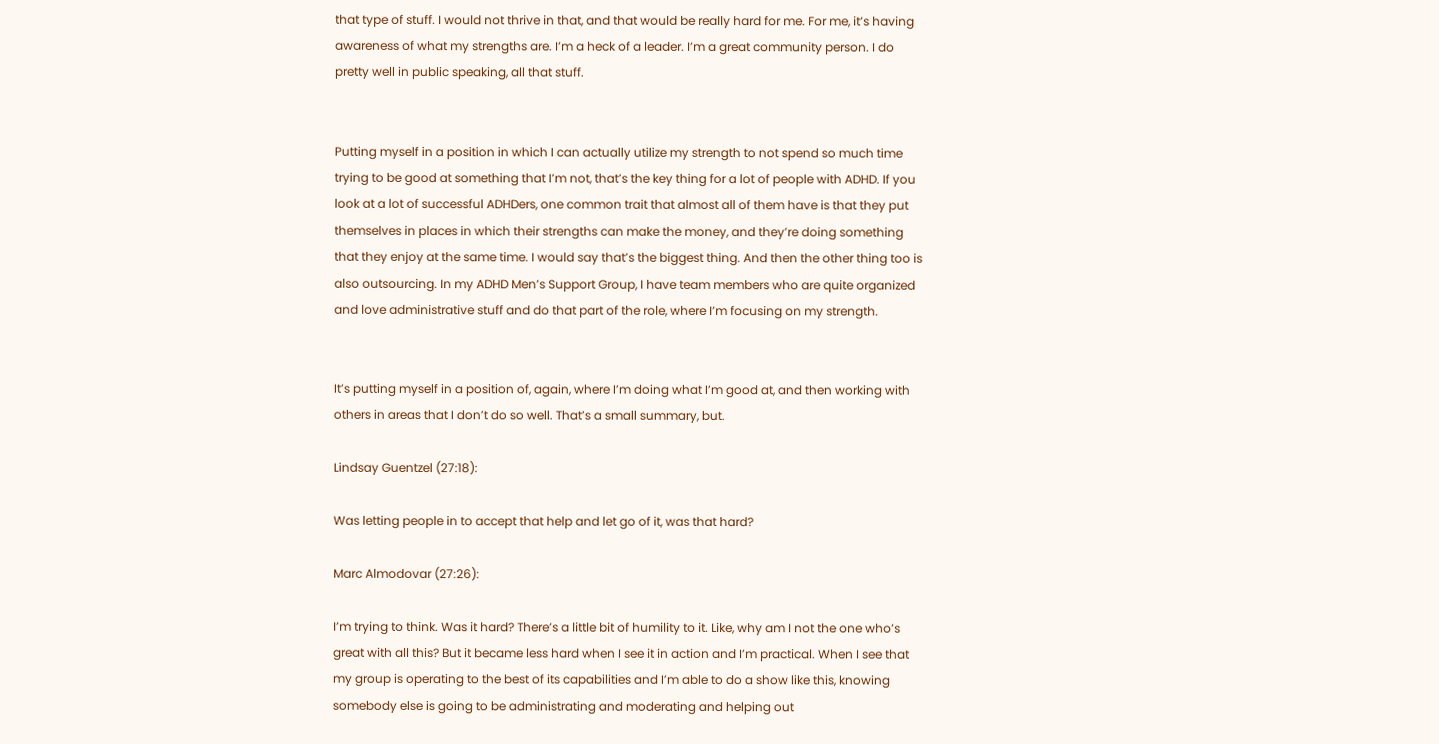that type of stuff. I would not thrive in that, and that would be really hard for me. For me, it’s having awareness of what my strengths are. I’m a heck of a leader. I’m a great community person. I do pretty well in public speaking, all that stuff.


Putting myself in a position in which I can actually utilize my strength to not spend so much time trying to be good at something that I’m not, that’s the key thing for a lot of people with ADHD. If you look at a lot of successful ADHDers, one common trait that almost all of them have is that they put themselves in places in which their strengths can make the money, and they’re doing something that they enjoy at the same time. I would say that’s the biggest thing. And then the other thing too is also outsourcing. In my ADHD Men’s Support Group, I have team members who are quite organized and love administrative stuff and do that part of the role, where I’m focusing on my strength.


It’s putting myself in a position of, again, where I’m doing what I’m good at, and then working with others in areas that I don’t do so well. That’s a small summary, but.

Lindsay Guentzel (27:18):

Was letting people in to accept that help and let go of it, was that hard?

Marc Almodovar (27:26):

I’m trying to think. Was it hard? There’s a little bit of humility to it. Like, why am I not the one who’s great with all this? But it became less hard when I see it in action and I’m practical. When I see that my group is operating to the best of its capabilities and I’m able to do a show like this, knowing somebody else is going to be administrating and moderating and helping out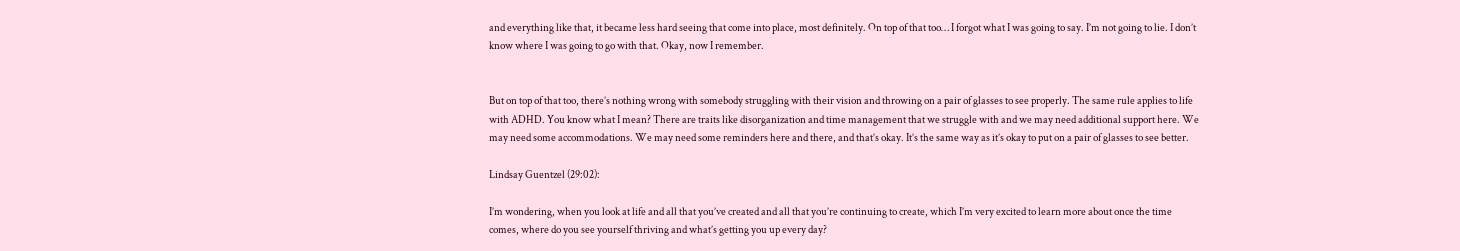and everything like that, it became less hard seeing that come into place, most definitely. On top of that too… I forgot what I was going to say. I’m not going to lie. I don’t know where I was going to go with that. Okay, now I remember.


But on top of that too, there’s nothing wrong with somebody struggling with their vision and throwing on a pair of glasses to see properly. The same rule applies to life with ADHD. You know what I mean? There are traits like disorganization and time management that we struggle with and we may need additional support here. We may need some accommodations. We may need some reminders here and there, and that’s okay. It’s the same way as it’s okay to put on a pair of glasses to see better.

Lindsay Guentzel (29:02):

I’m wondering, when you look at life and all that you’ve created and all that you’re continuing to create, which I’m very excited to learn more about once the time comes, where do you see yourself thriving and what’s getting you up every day?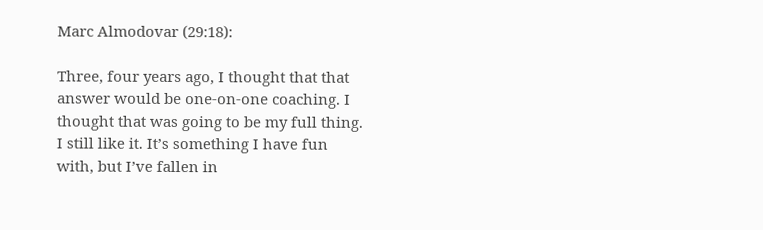Marc Almodovar (29:18):

Three, four years ago, I thought that that answer would be one-on-one coaching. I thought that was going to be my full thing. I still like it. It’s something I have fun with, but I’ve fallen in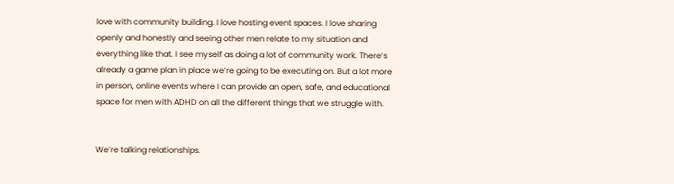love with community building. I love hosting event spaces. I love sharing openly and honestly and seeing other men relate to my situation and everything like that. I see myself as doing a lot of community work. There’s already a game plan in place we’re going to be executing on. But a lot more in person, online events where I can provide an open, safe, and educational space for men with ADHD on all the different things that we struggle with.


We’re talking relationships.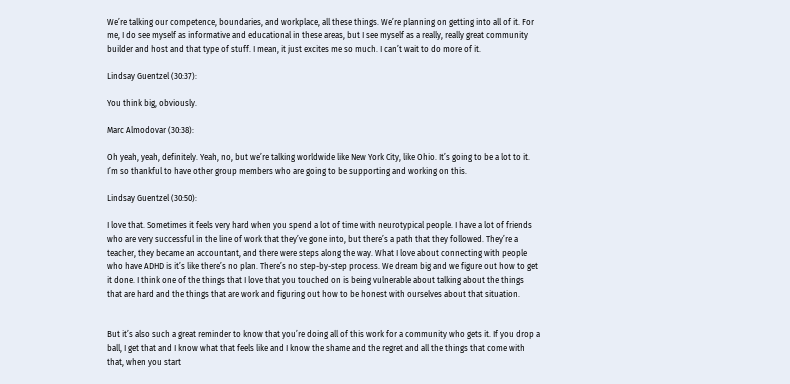We’re talking our competence, boundaries, and workplace, all these things. We’re planning on getting into all of it. For me, I do see myself as informative and educational in these areas, but I see myself as a really, really great community builder and host and that type of stuff. I mean, it just excites me so much. I can’t wait to do more of it.

Lindsay Guentzel (30:37):

You think big, obviously.

Marc Almodovar (30:38):

Oh yeah, yeah, definitely. Yeah, no, but we’re talking worldwide like New York City, like Ohio. It’s going to be a lot to it. I’m so thankful to have other group members who are going to be supporting and working on this.

Lindsay Guentzel (30:50):

I love that. Sometimes it feels very hard when you spend a lot of time with neurotypical people. I have a lot of friends who are very successful in the line of work that they’ve gone into, but there’s a path that they followed. They’re a teacher, they became an accountant, and there were steps along the way. What I love about connecting with people who have ADHD is it’s like there’s no plan. There’s no step-by-step process. We dream big and we figure out how to get it done. I think one of the things that I love that you touched on is being vulnerable about talking about the things that are hard and the things that are work and figuring out how to be honest with ourselves about that situation.


But it’s also such a great reminder to know that you’re doing all of this work for a community who gets it. If you drop a ball, I get that and I know what that feels like and I know the shame and the regret and all the things that come with that, when you start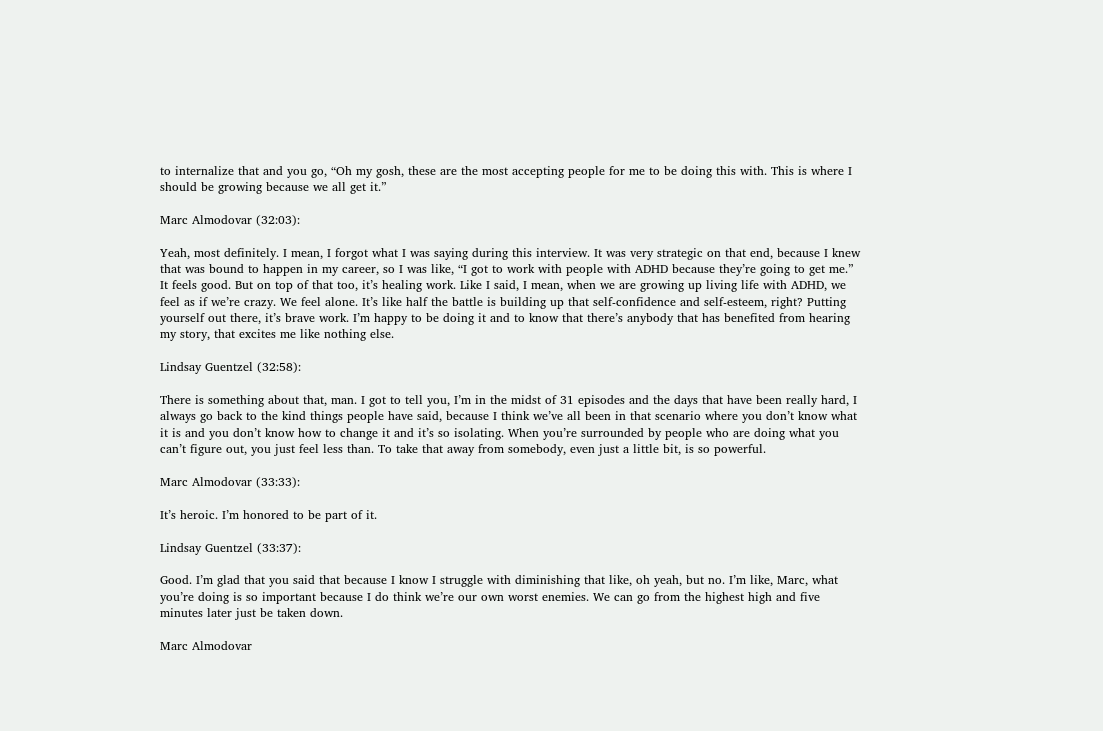to internalize that and you go, “Oh my gosh, these are the most accepting people for me to be doing this with. This is where I should be growing because we all get it.”

Marc Almodovar (32:03):

Yeah, most definitely. I mean, I forgot what I was saying during this interview. It was very strategic on that end, because I knew that was bound to happen in my career, so I was like, “I got to work with people with ADHD because they’re going to get me.” It feels good. But on top of that too, it’s healing work. Like I said, I mean, when we are growing up living life with ADHD, we feel as if we’re crazy. We feel alone. It’s like half the battle is building up that self-confidence and self-esteem, right? Putting yourself out there, it’s brave work. I’m happy to be doing it and to know that there’s anybody that has benefited from hearing my story, that excites me like nothing else.

Lindsay Guentzel (32:58):

There is something about that, man. I got to tell you, I’m in the midst of 31 episodes and the days that have been really hard, I always go back to the kind things people have said, because I think we’ve all been in that scenario where you don’t know what it is and you don’t know how to change it and it’s so isolating. When you’re surrounded by people who are doing what you can’t figure out, you just feel less than. To take that away from somebody, even just a little bit, is so powerful.

Marc Almodovar (33:33):

It’s heroic. I’m honored to be part of it.

Lindsay Guentzel (33:37):

Good. I’m glad that you said that because I know I struggle with diminishing that like, oh yeah, but no. I’m like, Marc, what you’re doing is so important because I do think we’re our own worst enemies. We can go from the highest high and five minutes later just be taken down.

Marc Almodovar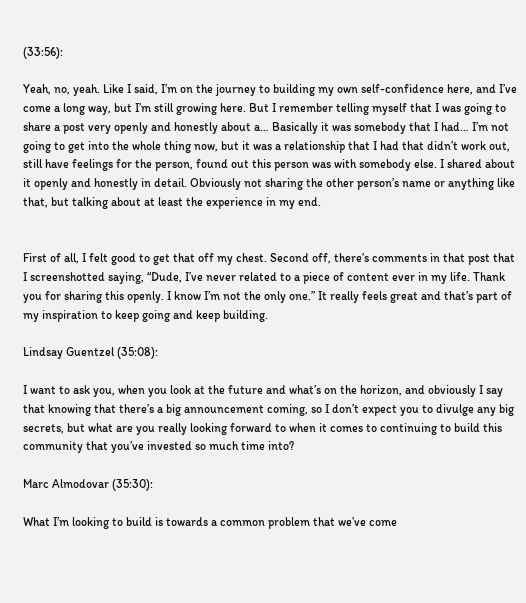(33:56):

Yeah, no, yeah. Like I said, I’m on the journey to building my own self-confidence here, and I’ve come a long way, but I’m still growing here. But I remember telling myself that I was going to share a post very openly and honestly about a… Basically it was somebody that I had… I’m not going to get into the whole thing now, but it was a relationship that I had that didn’t work out, still have feelings for the person, found out this person was with somebody else. I shared about it openly and honestly in detail. Obviously not sharing the other person’s name or anything like that, but talking about at least the experience in my end.


First of all, I felt good to get that off my chest. Second off, there’s comments in that post that I screenshotted saying, “Dude, I’ve never related to a piece of content ever in my life. Thank you for sharing this openly. I know I’m not the only one.” It really feels great and that’s part of my inspiration to keep going and keep building.

Lindsay Guentzel (35:08):

I want to ask you, when you look at the future and what’s on the horizon, and obviously I say that knowing that there’s a big announcement coming, so I don’t expect you to divulge any big secrets, but what are you really looking forward to when it comes to continuing to build this community that you’ve invested so much time into?

Marc Almodovar (35:30):

What I’m looking to build is towards a common problem that we’ve come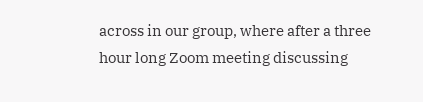across in our group, where after a three hour long Zoom meeting discussing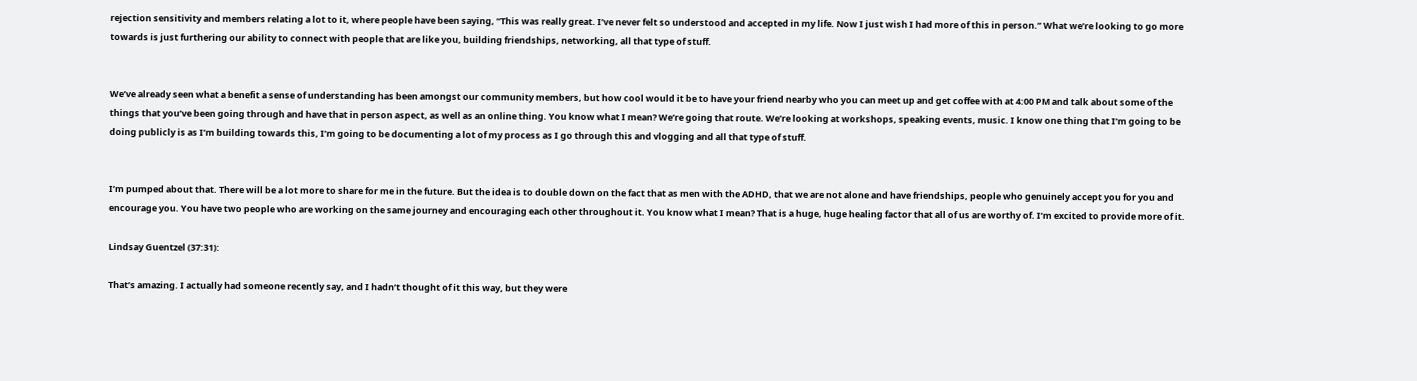rejection sensitivity and members relating a lot to it, where people have been saying, “This was really great. I’ve never felt so understood and accepted in my life. Now I just wish I had more of this in person.” What we’re looking to go more towards is just furthering our ability to connect with people that are like you, building friendships, networking, all that type of stuff.


We’ve already seen what a benefit a sense of understanding has been amongst our community members, but how cool would it be to have your friend nearby who you can meet up and get coffee with at 4:00 PM and talk about some of the things that you’ve been going through and have that in person aspect, as well as an online thing. You know what I mean? We’re going that route. We’re looking at workshops, speaking events, music. I know one thing that I’m going to be doing publicly is as I’m building towards this, I’m going to be documenting a lot of my process as I go through this and vlogging and all that type of stuff.


I’m pumped about that. There will be a lot more to share for me in the future. But the idea is to double down on the fact that as men with the ADHD, that we are not alone and have friendships, people who genuinely accept you for you and encourage you. You have two people who are working on the same journey and encouraging each other throughout it. You know what I mean? That is a huge, huge healing factor that all of us are worthy of. I’m excited to provide more of it.

Lindsay Guentzel (37:31):

That’s amazing. I actually had someone recently say, and I hadn’t thought of it this way, but they were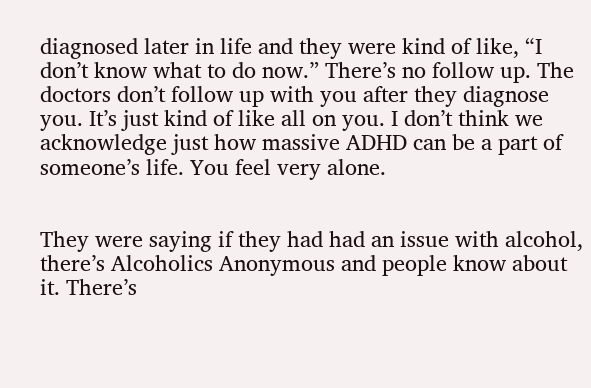diagnosed later in life and they were kind of like, “I don’t know what to do now.” There’s no follow up. The doctors don’t follow up with you after they diagnose you. It’s just kind of like all on you. I don’t think we acknowledge just how massive ADHD can be a part of someone’s life. You feel very alone.


They were saying if they had had an issue with alcohol, there’s Alcoholics Anonymous and people know about it. There’s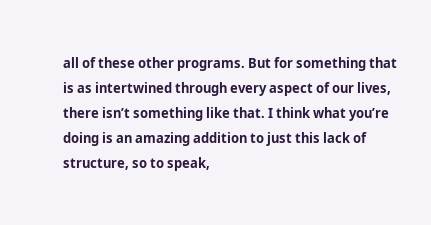all of these other programs. But for something that is as intertwined through every aspect of our lives, there isn’t something like that. I think what you’re doing is an amazing addition to just this lack of structure, so to speak,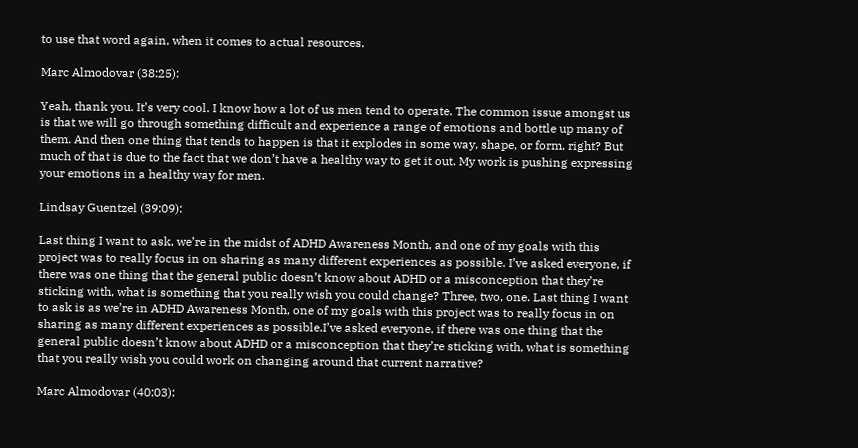to use that word again, when it comes to actual resources.

Marc Almodovar (38:25):

Yeah, thank you. It’s very cool. I know how a lot of us men tend to operate. The common issue amongst us is that we will go through something difficult and experience a range of emotions and bottle up many of them. And then one thing that tends to happen is that it explodes in some way, shape, or form, right? But much of that is due to the fact that we don’t have a healthy way to get it out. My work is pushing expressing your emotions in a healthy way for men.

Lindsay Guentzel (39:09):

Last thing I want to ask, we’re in the midst of ADHD Awareness Month, and one of my goals with this project was to really focus in on sharing as many different experiences as possible. I’ve asked everyone, if there was one thing that the general public doesn’t know about ADHD or a misconception that they’re sticking with, what is something that you really wish you could change? Three, two, one. Last thing I want to ask is as we’re in ADHD Awareness Month, one of my goals with this project was to really focus in on sharing as many different experiences as possible.I’ve asked everyone, if there was one thing that the general public doesn’t know about ADHD or a misconception that they’re sticking with, what is something that you really wish you could work on changing around that current narrative?

Marc Almodovar (40:03):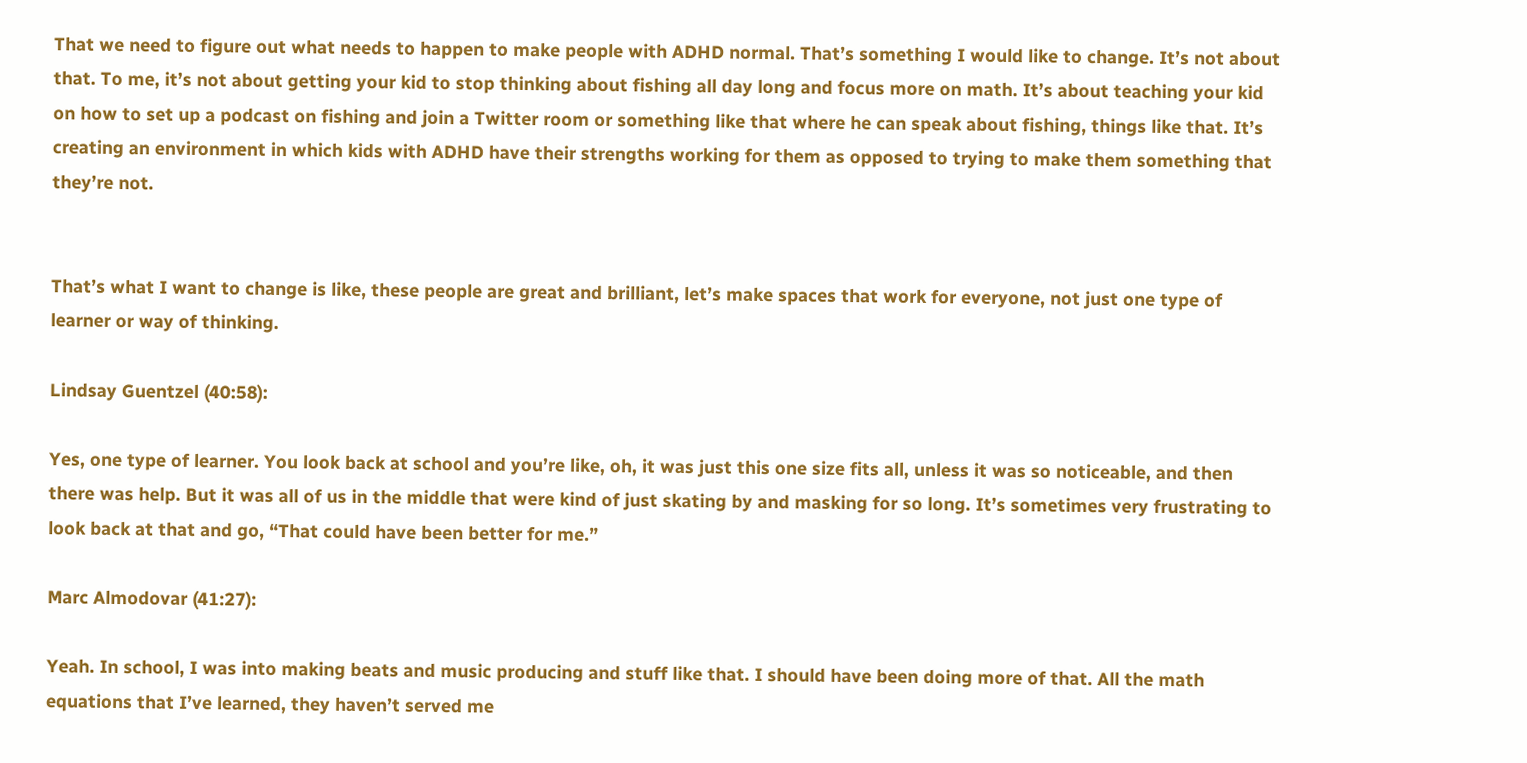That we need to figure out what needs to happen to make people with ADHD normal. That’s something I would like to change. It’s not about that. To me, it’s not about getting your kid to stop thinking about fishing all day long and focus more on math. It’s about teaching your kid on how to set up a podcast on fishing and join a Twitter room or something like that where he can speak about fishing, things like that. It’s creating an environment in which kids with ADHD have their strengths working for them as opposed to trying to make them something that they’re not.


That’s what I want to change is like, these people are great and brilliant, let’s make spaces that work for everyone, not just one type of learner or way of thinking.

Lindsay Guentzel (40:58):

Yes, one type of learner. You look back at school and you’re like, oh, it was just this one size fits all, unless it was so noticeable, and then there was help. But it was all of us in the middle that were kind of just skating by and masking for so long. It’s sometimes very frustrating to look back at that and go, “That could have been better for me.”

Marc Almodovar (41:27):

Yeah. In school, I was into making beats and music producing and stuff like that. I should have been doing more of that. All the math equations that I’ve learned, they haven’t served me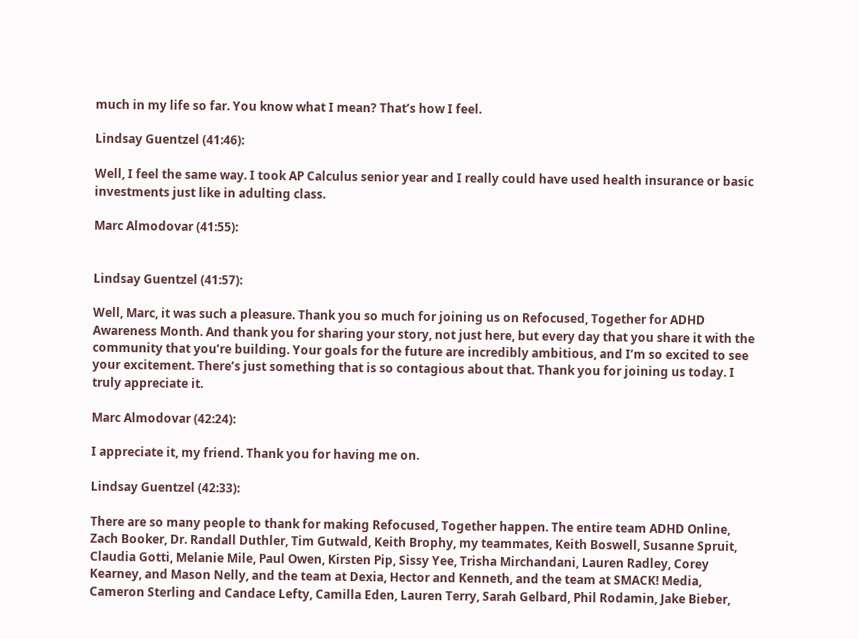much in my life so far. You know what I mean? That’s how I feel.

Lindsay Guentzel (41:46):

Well, I feel the same way. I took AP Calculus senior year and I really could have used health insurance or basic investments just like in adulting class.

Marc Almodovar (41:55):


Lindsay Guentzel (41:57):

Well, Marc, it was such a pleasure. Thank you so much for joining us on Refocused, Together for ADHD Awareness Month. And thank you for sharing your story, not just here, but every day that you share it with the community that you’re building. Your goals for the future are incredibly ambitious, and I’m so excited to see your excitement. There’s just something that is so contagious about that. Thank you for joining us today. I truly appreciate it.

Marc Almodovar (42:24):

I appreciate it, my friend. Thank you for having me on.

Lindsay Guentzel (42:33):

There are so many people to thank for making Refocused, Together happen. The entire team ADHD Online, Zach Booker, Dr. Randall Duthler, Tim Gutwald, Keith Brophy, my teammates, Keith Boswell, Susanne Spruit, Claudia Gotti, Melanie Mile, Paul Owen, Kirsten Pip, Sissy Yee, Trisha Mirchandani, Lauren Radley, Corey Kearney, and Mason Nelly, and the team at Dexia, Hector and Kenneth, and the team at SMACK! Media, Cameron Sterling and Candace Lefty, Camilla Eden, Lauren Terry, Sarah Gelbard, Phil Rodamin, Jake Bieber,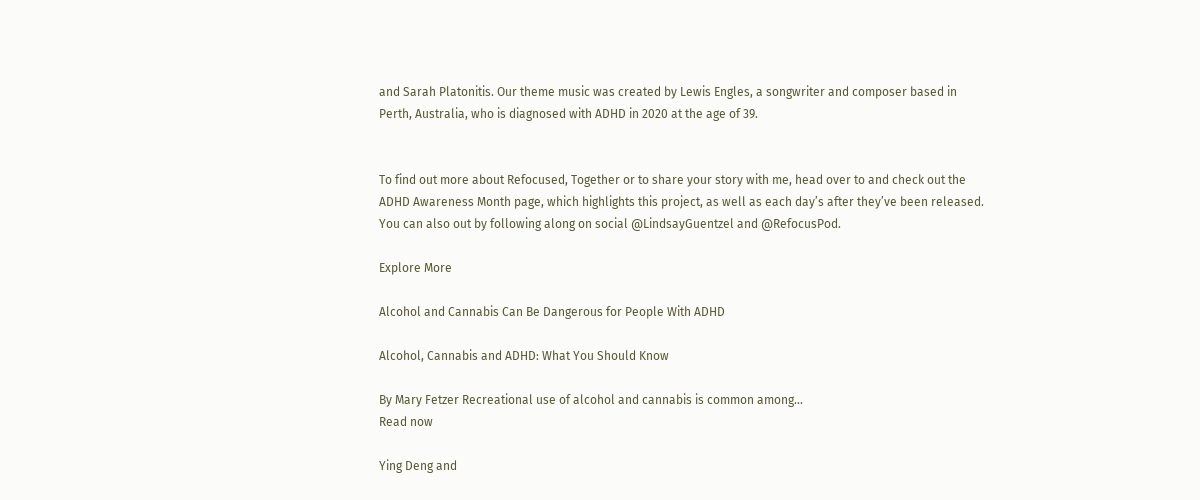and Sarah Platonitis. Our theme music was created by Lewis Engles, a songwriter and composer based in Perth, Australia, who is diagnosed with ADHD in 2020 at the age of 39.


To find out more about Refocused, Together or to share your story with me, head over to and check out the ADHD Awareness Month page, which highlights this project, as well as each day’s after they’ve been released. You can also out by following along on social @LindsayGuentzel and @RefocusPod.

Explore More

Alcohol and Cannabis Can Be Dangerous for People With ADHD

Alcohol, Cannabis and ADHD: What You Should Know

By Mary Fetzer Recreational use of alcohol and cannabis is common among...
Read now

Ying Deng and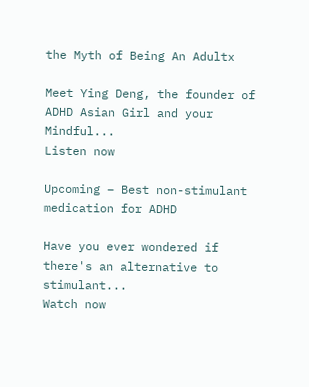the Myth of Being An Adultx

Meet Ying Deng, the founder of ADHD Asian Girl and your Mindful...
Listen now

Upcoming – Best non-stimulant medication for ADHD

Have you ever wondered if there's an alternative to stimulant...
Watch now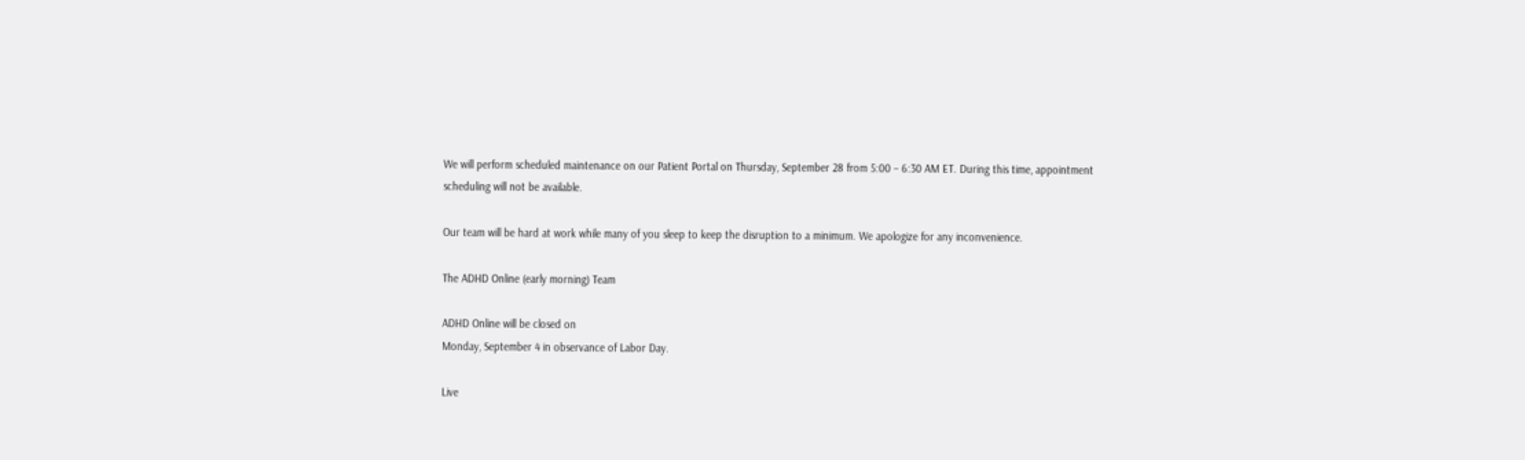We will perform scheduled maintenance on our Patient Portal on Thursday, September 28 from 5:00 – 6:30 AM ET. During this time, appointment scheduling will not be available.

Our team will be hard at work while many of you sleep to keep the disruption to a minimum. We apologize for any inconvenience.

The ADHD Online (early morning) Team

ADHD Online will be closed on
Monday, September 4 in observance of Labor Day.

Live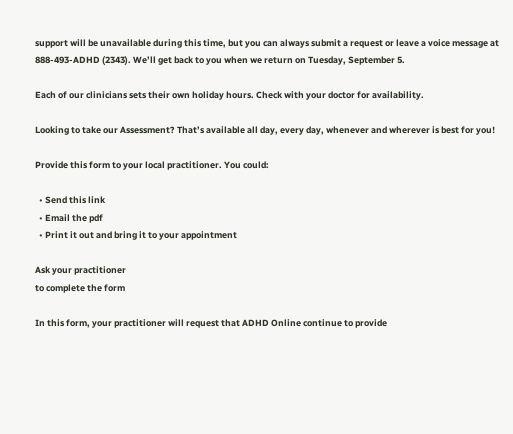support will be unavailable during this time, but you can always submit a request or leave a voice message at 888-493-ADHD (2343). We’ll get back to you when we return on Tuesday, September 5.

Each of our clinicians sets their own holiday hours. Check with your doctor for availability.

Looking to take our Assessment? That’s available all day, every day, whenever and wherever is best for you!

Provide this form to your local practitioner. You could:

  • Send this link
  • Email the pdf
  • Print it out and bring it to your appointment

Ask your practitioner
to complete the form

In this form, your practitioner will request that ADHD Online continue to provide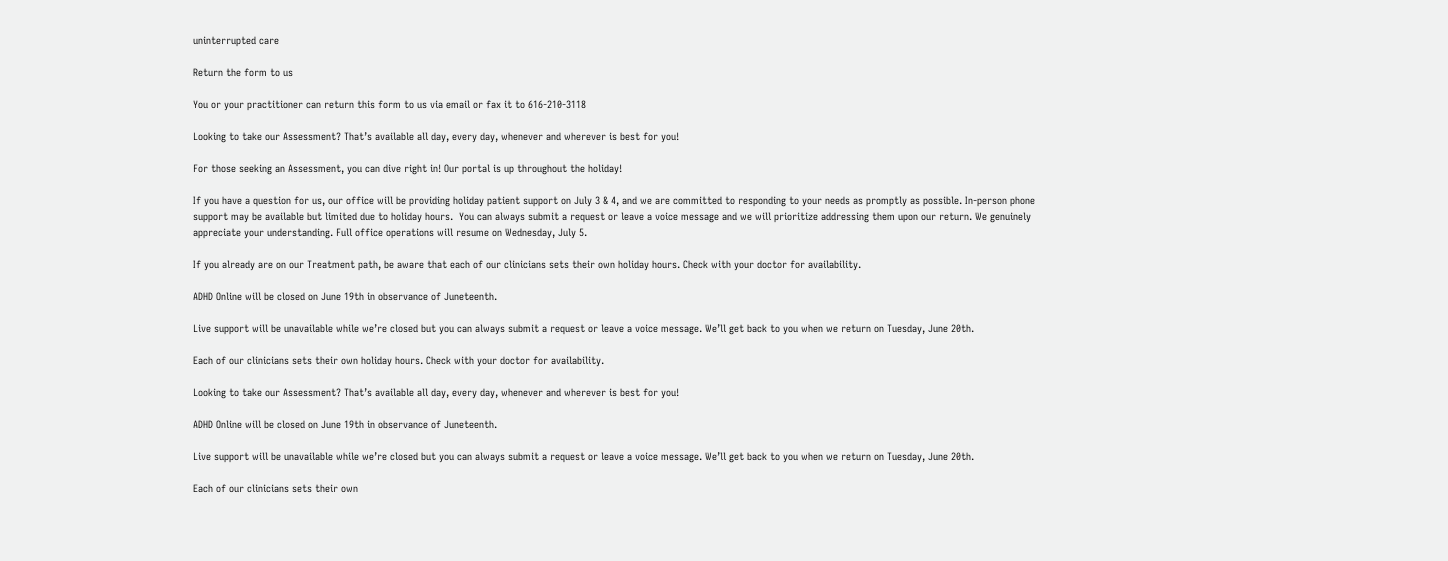uninterrupted care

Return the form to us

You or your practitioner can return this form to us via email or fax it to 616-210-3118

Looking to take our Assessment? That’s available all day, every day, whenever and wherever is best for you!

For those seeking an Assessment, you can dive right in! Our portal is up throughout the holiday!

If you have a question for us, our office will be providing holiday patient support on July 3 & 4, and we are committed to responding to your needs as promptly as possible. In-person phone support may be available but limited due to holiday hours.  You can always submit a request or leave a voice message and we will prioritize addressing them upon our return. We genuinely appreciate your understanding. Full office operations will resume on Wednesday, July 5.

If you already are on our Treatment path, be aware that each of our clinicians sets their own holiday hours. Check with your doctor for availability.

ADHD Online will be closed on June 19th in observance of Juneteenth.

Live support will be unavailable while we’re closed but you can always submit a request or leave a voice message. We’ll get back to you when we return on Tuesday, June 20th.

Each of our clinicians sets their own holiday hours. Check with your doctor for availability.

Looking to take our Assessment? That’s available all day, every day, whenever and wherever is best for you!

ADHD Online will be closed on June 19th in observance of Juneteenth.

Live support will be unavailable while we’re closed but you can always submit a request or leave a voice message. We’ll get back to you when we return on Tuesday, June 20th.

Each of our clinicians sets their own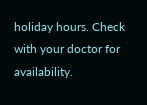holiday hours. Check with your doctor for availability.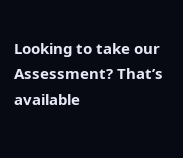Looking to take our Assessment? That’s available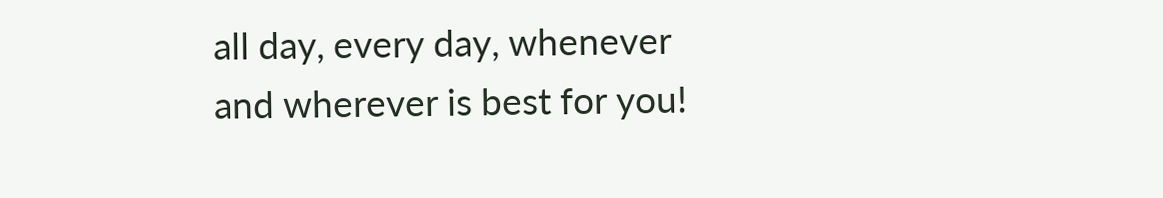all day, every day, whenever and wherever is best for you!